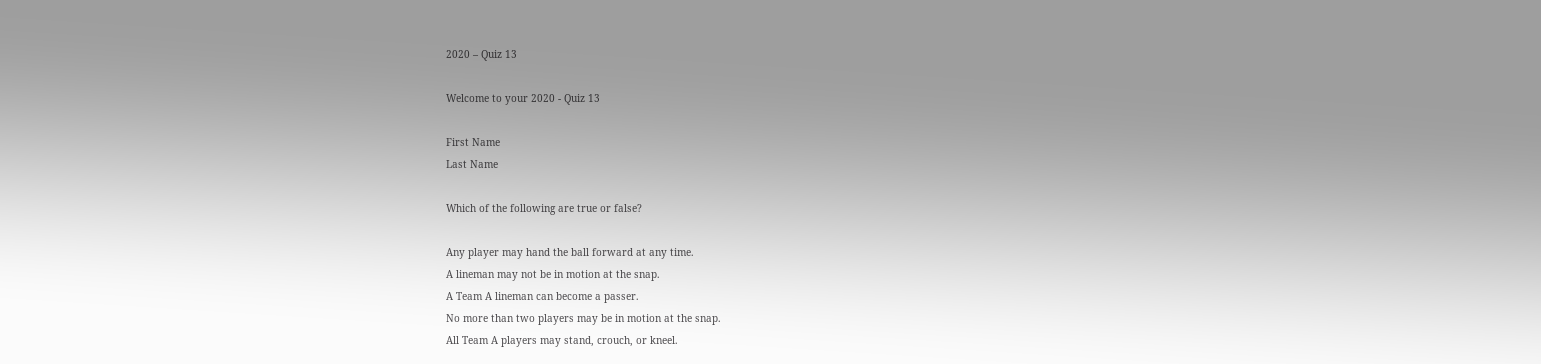2020 – Quiz 13

Welcome to your 2020 - Quiz 13

First Name
Last Name

Which of the following are true or false?

Any player may hand the ball forward at any time.
A lineman may not be in motion at the snap.
A Team A lineman can become a passer.
No more than two players may be in motion at the snap.
All Team A players may stand, crouch, or kneel.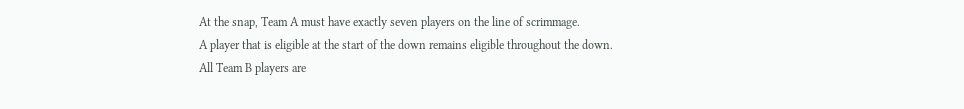At the snap, Team A must have exactly seven players on the line of scrimmage.
A player that is eligible at the start of the down remains eligible throughout the down.
All Team B players are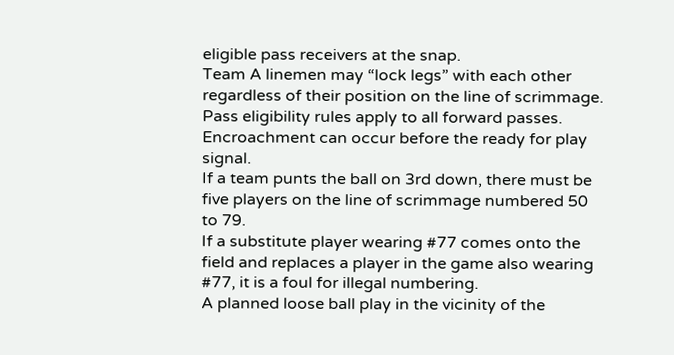eligible pass receivers at the snap.
Team A linemen may “lock legs” with each other regardless of their position on the line of scrimmage.
Pass eligibility rules apply to all forward passes.
Encroachment can occur before the ready for play signal.
If a team punts the ball on 3rd down, there must be five players on the line of scrimmage numbered 50 to 79.
If a substitute player wearing #77 comes onto the field and replaces a player in the game also wearing #77, it is a foul for illegal numbering.
A planned loose ball play in the vicinity of the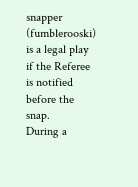snapper (fumblerooski) is a legal play if the Referee is notified before the snap.
During a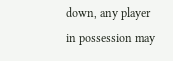down, any player in possession may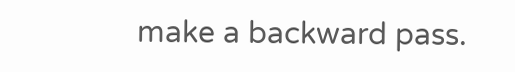make a backward pass.